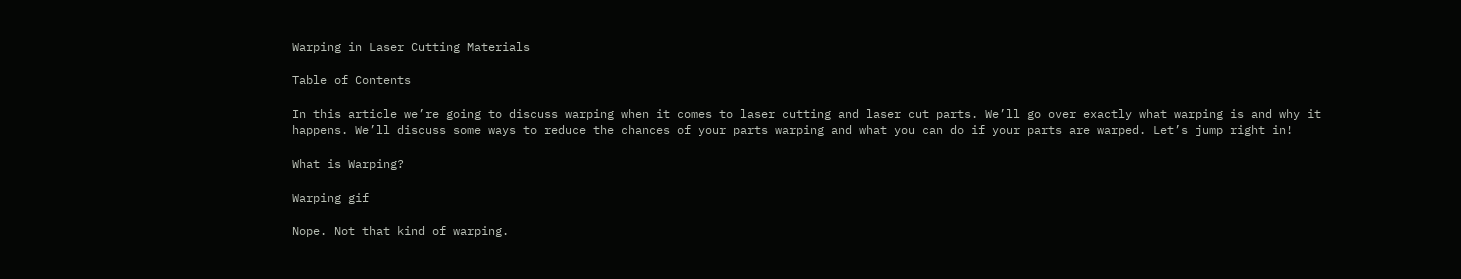Warping in Laser Cutting Materials

Table of Contents

In this article we’re going to discuss warping when it comes to laser cutting and laser cut parts. We’ll go over exactly what warping is and why it happens. We’ll discuss some ways to reduce the chances of your parts warping and what you can do if your parts are warped. Let’s jump right in!

What is Warping?

Warping gif

Nope. Not that kind of warping.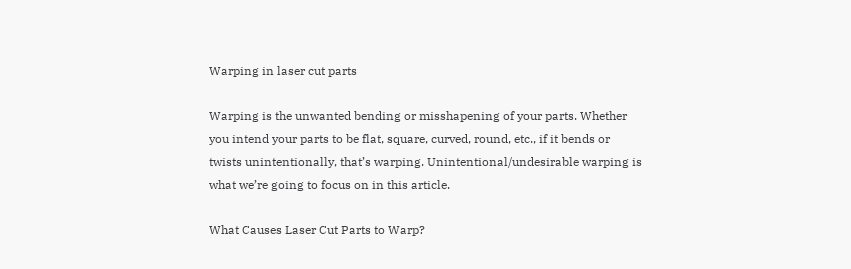Warping in laser cut parts

Warping is the unwanted bending or misshapening of your parts. Whether you intend your parts to be flat, square, curved, round, etc., if it bends or twists unintentionally, that’s warping. Unintentional/undesirable warping is what we’re going to focus on in this article.

What Causes Laser Cut Parts to Warp?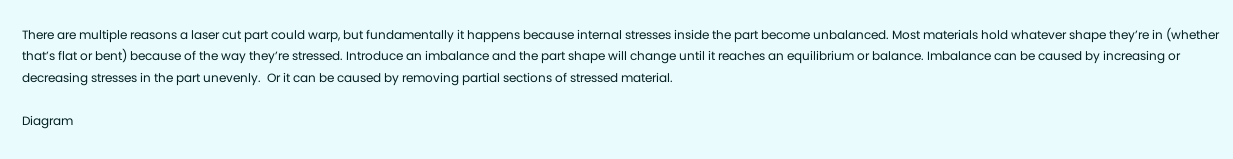There are multiple reasons a laser cut part could warp, but fundamentally it happens because internal stresses inside the part become unbalanced. Most materials hold whatever shape they’re in (whether that’s flat or bent) because of the way they’re stressed. Introduce an imbalance and the part shape will change until it reaches an equilibrium or balance. Imbalance can be caused by increasing or decreasing stresses in the part unevenly.  Or it can be caused by removing partial sections of stressed material.

Diagram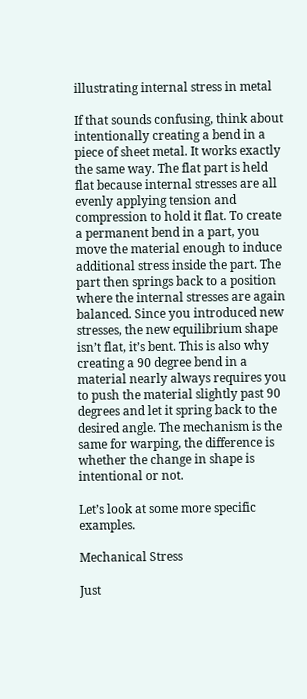illustrating internal stress in metal

If that sounds confusing, think about intentionally creating a bend in a piece of sheet metal. It works exactly the same way. The flat part is held flat because internal stresses are all evenly applying tension and compression to hold it flat. To create a permanent bend in a part, you move the material enough to induce additional stress inside the part. The part then springs back to a position where the internal stresses are again balanced. Since you introduced new stresses, the new equilibrium shape isn’t flat, it’s bent. This is also why creating a 90 degree bend in a material nearly always requires you to push the material slightly past 90 degrees and let it spring back to the desired angle. The mechanism is the same for warping, the difference is whether the change in shape is intentional or not.

Let’s look at some more specific examples.

Mechanical Stress

Just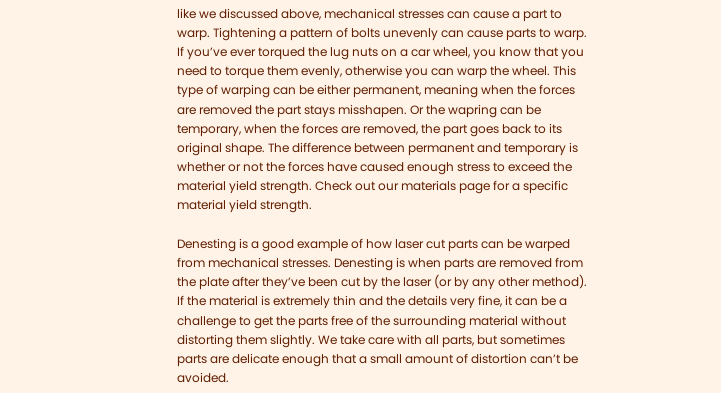like we discussed above, mechanical stresses can cause a part to warp. Tightening a pattern of bolts unevenly can cause parts to warp. If you’ve ever torqued the lug nuts on a car wheel, you know that you need to torque them evenly, otherwise you can warp the wheel. This type of warping can be either permanent, meaning when the forces are removed the part stays misshapen. Or the wapring can be temporary, when the forces are removed, the part goes back to its original shape. The difference between permanent and temporary is whether or not the forces have caused enough stress to exceed the material yield strength. Check out our materials page for a specific material yield strength.

Denesting is a good example of how laser cut parts can be warped from mechanical stresses. Denesting is when parts are removed from the plate after they’ve been cut by the laser (or by any other method). If the material is extremely thin and the details very fine, it can be a challenge to get the parts free of the surrounding material without distorting them slightly. We take care with all parts, but sometimes parts are delicate enough that a small amount of distortion can’t be avoided.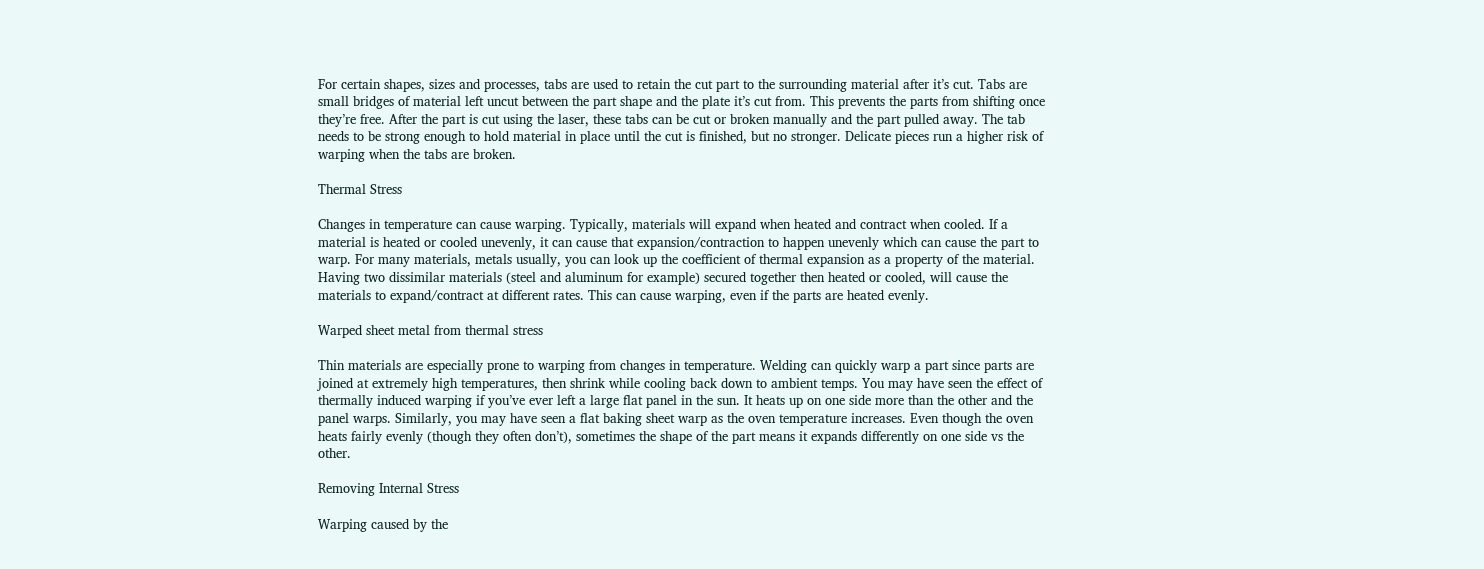For certain shapes, sizes and processes, tabs are used to retain the cut part to the surrounding material after it’s cut. Tabs are small bridges of material left uncut between the part shape and the plate it’s cut from. This prevents the parts from shifting once they’re free. After the part is cut using the laser, these tabs can be cut or broken manually and the part pulled away. The tab needs to be strong enough to hold material in place until the cut is finished, but no stronger. Delicate pieces run a higher risk of warping when the tabs are broken.

Thermal Stress

Changes in temperature can cause warping. Typically, materials will expand when heated and contract when cooled. If a material is heated or cooled unevenly, it can cause that expansion/contraction to happen unevenly which can cause the part to warp. For many materials, metals usually, you can look up the coefficient of thermal expansion as a property of the material. Having two dissimilar materials (steel and aluminum for example) secured together then heated or cooled, will cause the materials to expand/contract at different rates. This can cause warping, even if the parts are heated evenly.

Warped sheet metal from thermal stress

Thin materials are especially prone to warping from changes in temperature. Welding can quickly warp a part since parts are joined at extremely high temperatures, then shrink while cooling back down to ambient temps. You may have seen the effect of thermally induced warping if you’ve ever left a large flat panel in the sun. It heats up on one side more than the other and the panel warps. Similarly, you may have seen a flat baking sheet warp as the oven temperature increases. Even though the oven heats fairly evenly (though they often don’t), sometimes the shape of the part means it expands differently on one side vs the other.

Removing Internal Stress

Warping caused by the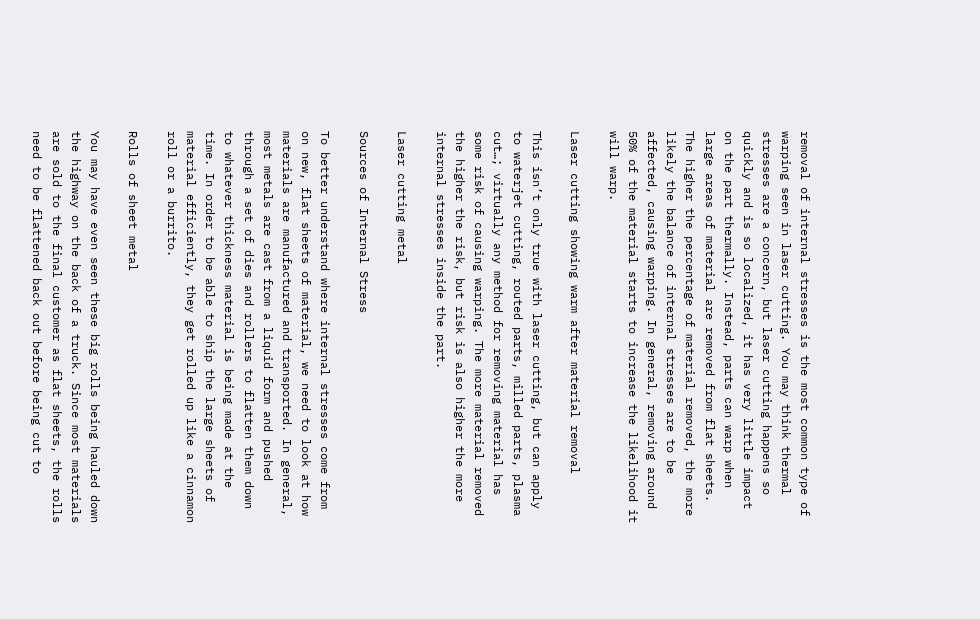removal of internal stresses is the most common type of warping seen in laser cutting. You may think thermal stresses are a concern, but laser cutting happens so quickly and is so localized, it has very little impact on the part thermally. Instead, parts can warp when large areas of material are removed from flat sheets. The higher the percentage of material removed, the more likely the balance of internal stresses are to be affected, causing warping. In general, removing around 50% of the material starts to increase the likelihood it will warp.

Laser cutting showing warm after material removal

This isn’t only true with laser cutting, but can apply to waterjet cutting, routed parts, milled parts, plasma cut…; virtually any method for removing material has some risk of causing warping. The more material removed the higher the risk, but risk is also higher the more internal stresses inside the part.

Laser cutting metal

Sources of Internal Stress

To better understand where internal stresses come from on new, flat sheets of material, we need to look at how materials are manufactured and transported. In general, most metals are cast from a liquid form and pushed through a set of dies and rollers to flatten them down to whatever thickness material is being made at the time. In order to be able to ship the large sheets of material efficiently, they get rolled up like a cinnamon roll or a burrito.

Rolls of sheet metal

You may have even seen these big rolls being hauled down the highway on the back of a truck. Since most materials are sold to the final customer as flat sheets, the rolls need to be flattened back out before being cut to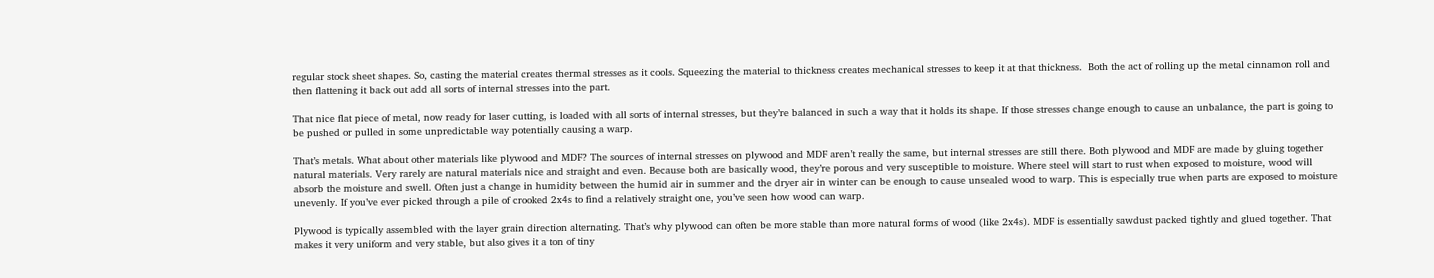regular stock sheet shapes. So, casting the material creates thermal stresses as it cools. Squeezing the material to thickness creates mechanical stresses to keep it at that thickness.  Both the act of rolling up the metal cinnamon roll and then flattening it back out add all sorts of internal stresses into the part.

That nice flat piece of metal, now ready for laser cutting, is loaded with all sorts of internal stresses, but they’re balanced in such a way that it holds its shape. If those stresses change enough to cause an unbalance, the part is going to be pushed or pulled in some unpredictable way potentially causing a warp.

That’s metals. What about other materials like plywood and MDF? The sources of internal stresses on plywood and MDF aren’t really the same, but internal stresses are still there. Both plywood and MDF are made by gluing together natural materials. Very rarely are natural materials nice and straight and even. Because both are basically wood, they’re porous and very susceptible to moisture. Where steel will start to rust when exposed to moisture, wood will absorb the moisture and swell. Often just a change in humidity between the humid air in summer and the dryer air in winter can be enough to cause unsealed wood to warp. This is especially true when parts are exposed to moisture unevenly. If you’ve ever picked through a pile of crooked 2x4s to find a relatively straight one, you’ve seen how wood can warp.

Plywood is typically assembled with the layer grain direction alternating. That’s why plywood can often be more stable than more natural forms of wood (like 2x4s). MDF is essentially sawdust packed tightly and glued together. That makes it very uniform and very stable, but also gives it a ton of tiny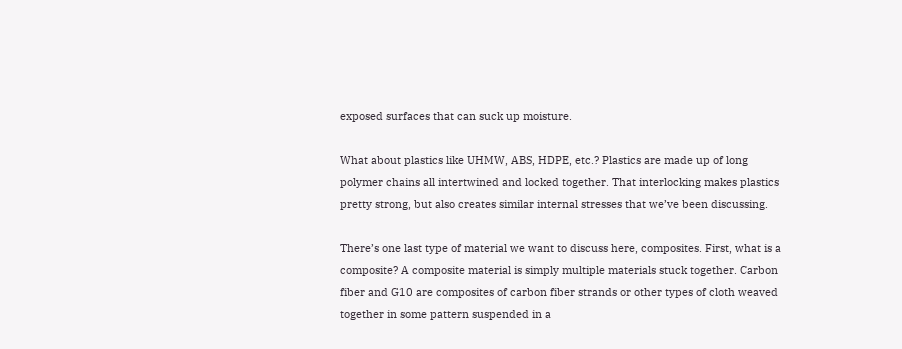exposed surfaces that can suck up moisture.

What about plastics like UHMW, ABS, HDPE, etc.? Plastics are made up of long polymer chains all intertwined and locked together. That interlocking makes plastics pretty strong, but also creates similar internal stresses that we’ve been discussing.

There’s one last type of material we want to discuss here, composites. First, what is a composite? A composite material is simply multiple materials stuck together. Carbon fiber and G10 are composites of carbon fiber strands or other types of cloth weaved together in some pattern suspended in a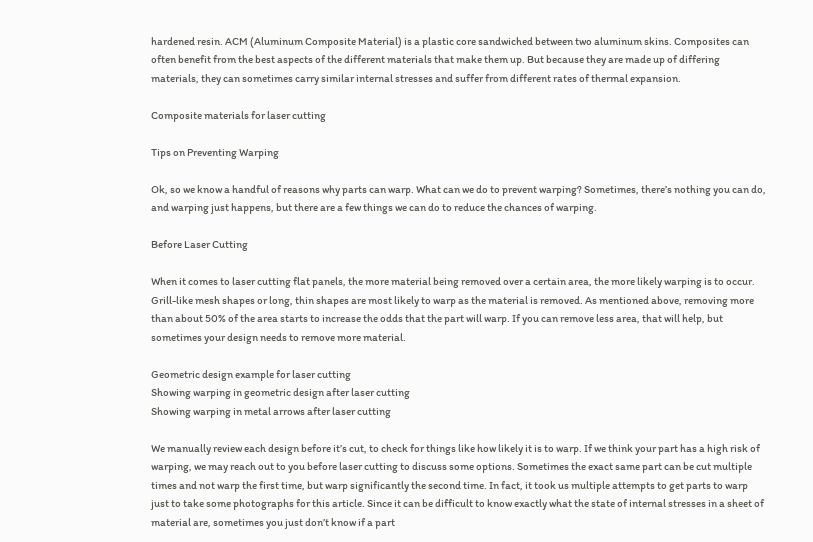hardened resin. ACM (Aluminum Composite Material) is a plastic core sandwiched between two aluminum skins. Composites can often benefit from the best aspects of the different materials that make them up. But because they are made up of differing materials, they can sometimes carry similar internal stresses and suffer from different rates of thermal expansion.

Composite materials for laser cutting

Tips on Preventing Warping

Ok, so we know a handful of reasons why parts can warp. What can we do to prevent warping? Sometimes, there’s nothing you can do, and warping just happens, but there are a few things we can do to reduce the chances of warping.

Before Laser Cutting

When it comes to laser cutting flat panels, the more material being removed over a certain area, the more likely warping is to occur. Grill-like mesh shapes or long, thin shapes are most likely to warp as the material is removed. As mentioned above, removing more than about 50% of the area starts to increase the odds that the part will warp. If you can remove less area, that will help, but sometimes your design needs to remove more material.

Geometric design example for laser cutting
Showing warping in geometric design after laser cutting
Showing warping in metal arrows after laser cutting

We manually review each design before it’s cut, to check for things like how likely it is to warp. If we think your part has a high risk of warping, we may reach out to you before laser cutting to discuss some options. Sometimes the exact same part can be cut multiple times and not warp the first time, but warp significantly the second time. In fact, it took us multiple attempts to get parts to warp just to take some photographs for this article. Since it can be difficult to know exactly what the state of internal stresses in a sheet of material are, sometimes you just don’t know if a part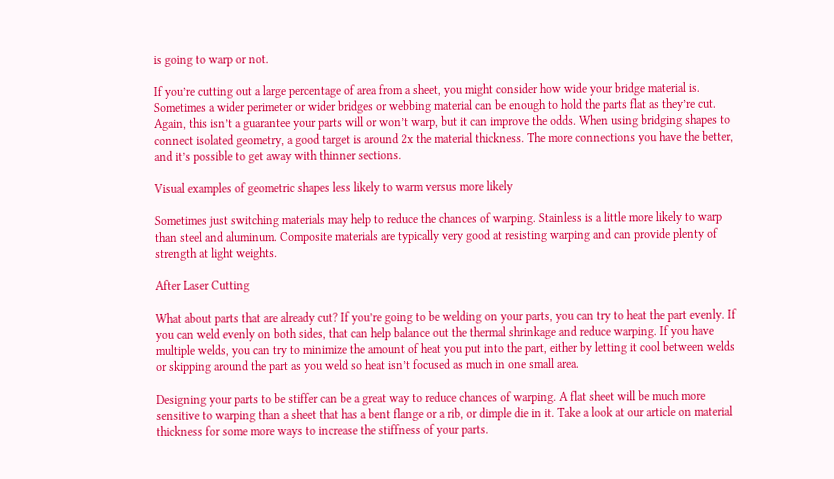is going to warp or not.

If you’re cutting out a large percentage of area from a sheet, you might consider how wide your bridge material is. Sometimes a wider perimeter or wider bridges or webbing material can be enough to hold the parts flat as they’re cut. Again, this isn’t a guarantee your parts will or won’t warp, but it can improve the odds. When using bridging shapes to connect isolated geometry, a good target is around 2x the material thickness. The more connections you have the better, and it’s possible to get away with thinner sections.

Visual examples of geometric shapes less likely to warm versus more likely

Sometimes just switching materials may help to reduce the chances of warping. Stainless is a little more likely to warp than steel and aluminum. Composite materials are typically very good at resisting warping and can provide plenty of strength at light weights.

After Laser Cutting

What about parts that are already cut? If you’re going to be welding on your parts, you can try to heat the part evenly. If you can weld evenly on both sides, that can help balance out the thermal shrinkage and reduce warping. If you have multiple welds, you can try to minimize the amount of heat you put into the part, either by letting it cool between welds or skipping around the part as you weld so heat isn’t focused as much in one small area.

Designing your parts to be stiffer can be a great way to reduce chances of warping. A flat sheet will be much more sensitive to warping than a sheet that has a bent flange or a rib, or dimple die in it. Take a look at our article on material thickness for some more ways to increase the stiffness of your parts.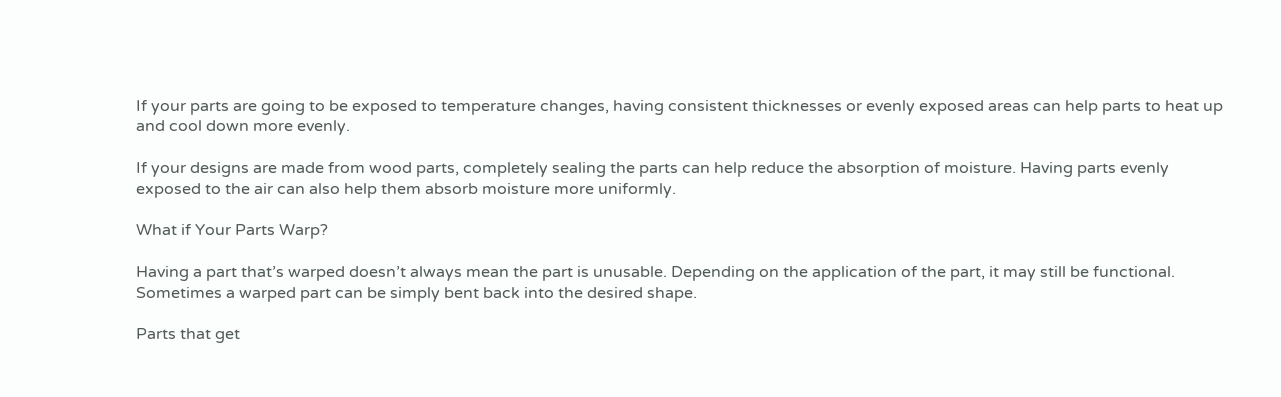If your parts are going to be exposed to temperature changes, having consistent thicknesses or evenly exposed areas can help parts to heat up and cool down more evenly.

If your designs are made from wood parts, completely sealing the parts can help reduce the absorption of moisture. Having parts evenly exposed to the air can also help them absorb moisture more uniformly.

What if Your Parts Warp?

Having a part that’s warped doesn’t always mean the part is unusable. Depending on the application of the part, it may still be functional. Sometimes a warped part can be simply bent back into the desired shape.

Parts that get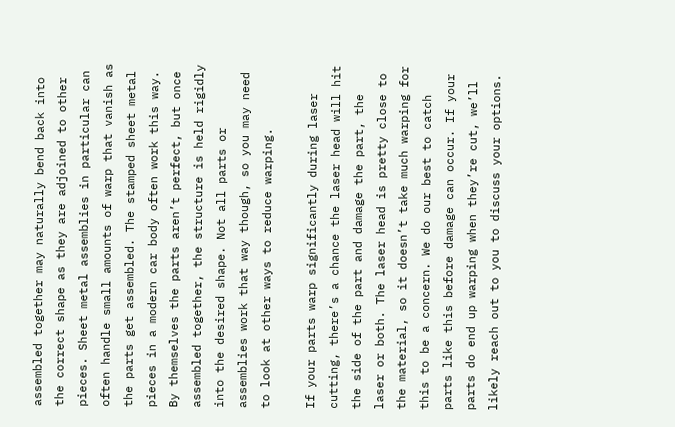assembled together may naturally bend back into the correct shape as they are adjoined to other pieces. Sheet metal assemblies in particular can often handle small amounts of warp that vanish as the parts get assembled. The stamped sheet metal pieces in a modern car body often work this way. By themselves the parts aren’t perfect, but once assembled together, the structure is held rigidly into the desired shape. Not all parts or assemblies work that way though, so you may need to look at other ways to reduce warping.

If your parts warp significantly during laser cutting, there’s a chance the laser head will hit the side of the part and damage the part, the laser or both. The laser head is pretty close to the material, so it doesn’t take much warping for this to be a concern. We do our best to catch parts like this before damage can occur. If your parts do end up warping when they’re cut, we’ll likely reach out to you to discuss your options.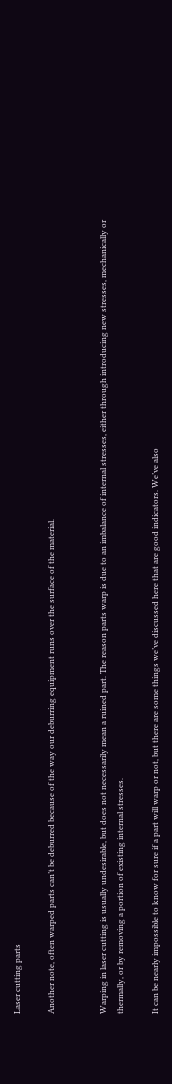Laser cutting parts

Another note, often warped parts can’t be deburred because of the way our deburring equipment runs over the surface of the material.


Warping in laser cutting is usually undesirable, but does not necessarily mean a ruined part. The reason parts warp is due to an imbalance of internal stresses, either through introducing new stresses, mechanically or thermally, or by removing a portion of existing internal stresses.

It can be nearly impossible to know for sure if a part will warp or not, but there are some things we’ve discussed here that are good indicators. We’ve also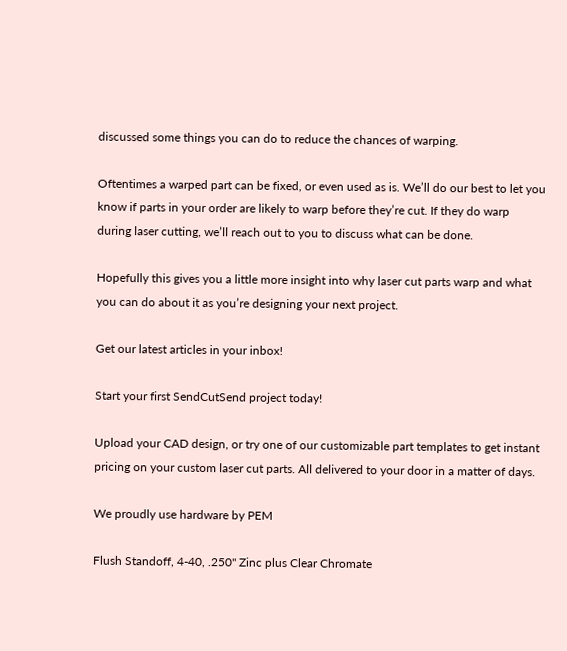discussed some things you can do to reduce the chances of warping.

Oftentimes a warped part can be fixed, or even used as is. We’ll do our best to let you know if parts in your order are likely to warp before they’re cut. If they do warp during laser cutting, we’ll reach out to you to discuss what can be done.

Hopefully this gives you a little more insight into why laser cut parts warp and what you can do about it as you’re designing your next project.

Get our latest articles in your inbox!

Start your first SendCutSend project today!

Upload your CAD design, or try one of our customizable part templates to get instant pricing on your custom laser cut parts. All delivered to your door in a matter of days.

We proudly use hardware by PEM

Flush Standoff, 4-40, .250" Zinc plus Clear Chromate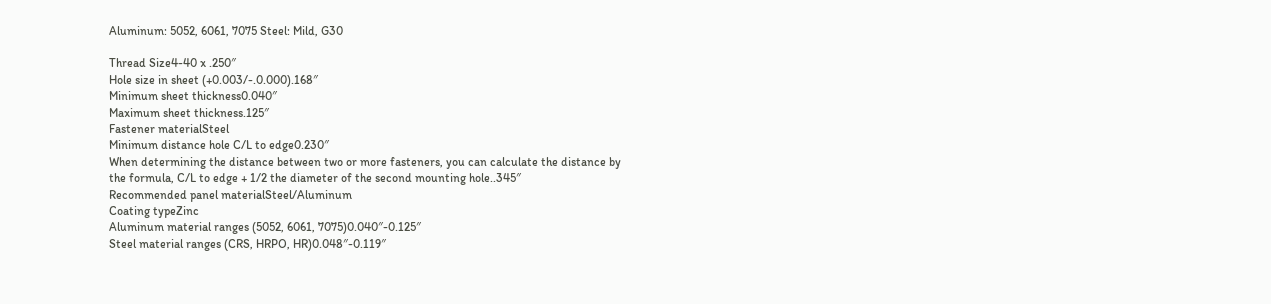Aluminum: 5052, 6061, 7075 Steel: Mild, G30

Thread Size4-40 x .250″
Hole size in sheet (+0.003/-.0.000).168″
Minimum sheet thickness0.040″
Maximum sheet thickness.125″
Fastener materialSteel
Minimum distance hole C/L to edge0.230″
When determining the distance between two or more fasteners, you can calculate the distance by the formula, C/L to edge + 1/2 the diameter of the second mounting hole..345″
Recommended panel materialSteel/Aluminum
Coating typeZinc
Aluminum material ranges (5052, 6061, 7075)0.040″-0.125″
Steel material ranges (CRS, HRPO, HR)0.048″-0.119″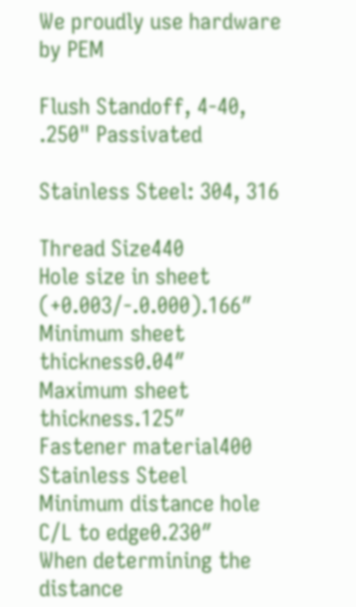We proudly use hardware by PEM

Flush Standoff, 4-40, .250" Passivated

Stainless Steel: 304, 316

Thread Size440
Hole size in sheet (+0.003/-.0.000).166″
Minimum sheet thickness0.04″
Maximum sheet thickness.125″
Fastener material400 Stainless Steel
Minimum distance hole C/L to edge0.230″
When determining the distance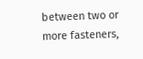between two or more fasteners,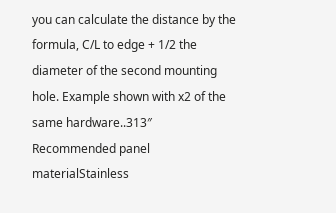you can calculate the distance by the formula, C/L to edge + 1/2 the diameter of the second mounting hole. Example shown with x2 of the same hardware..313″
Recommended panel materialStainless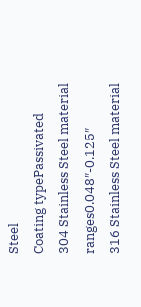Steel
Coating typePassivated
304 Stainless Steel material ranges0.048″-0.125″
316 Stainless Steel material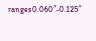ranges0.060″-0.125″